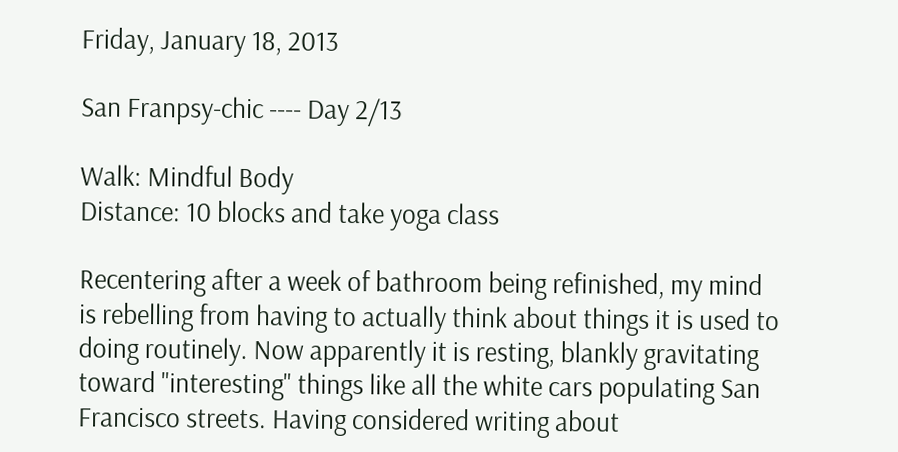Friday, January 18, 2013

San Franpsy-chic ---- Day 2/13

Walk: Mindful Body
Distance: 10 blocks and take yoga class

Recentering after a week of bathroom being refinished, my mind is rebelling from having to actually think about things it is used to doing routinely. Now apparently it is resting, blankly gravitating toward "interesting" things like all the white cars populating San Francisco streets. Having considered writing about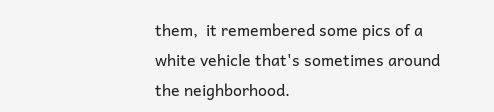them,  it remembered some pics of a white vehicle that's sometimes around the neighborhood.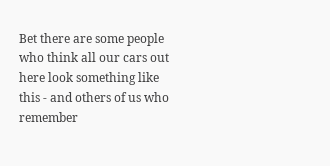Bet there are some people who think all our cars out here look something like this - and others of us who remember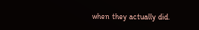when they actually did.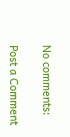No comments:

Post a Comment